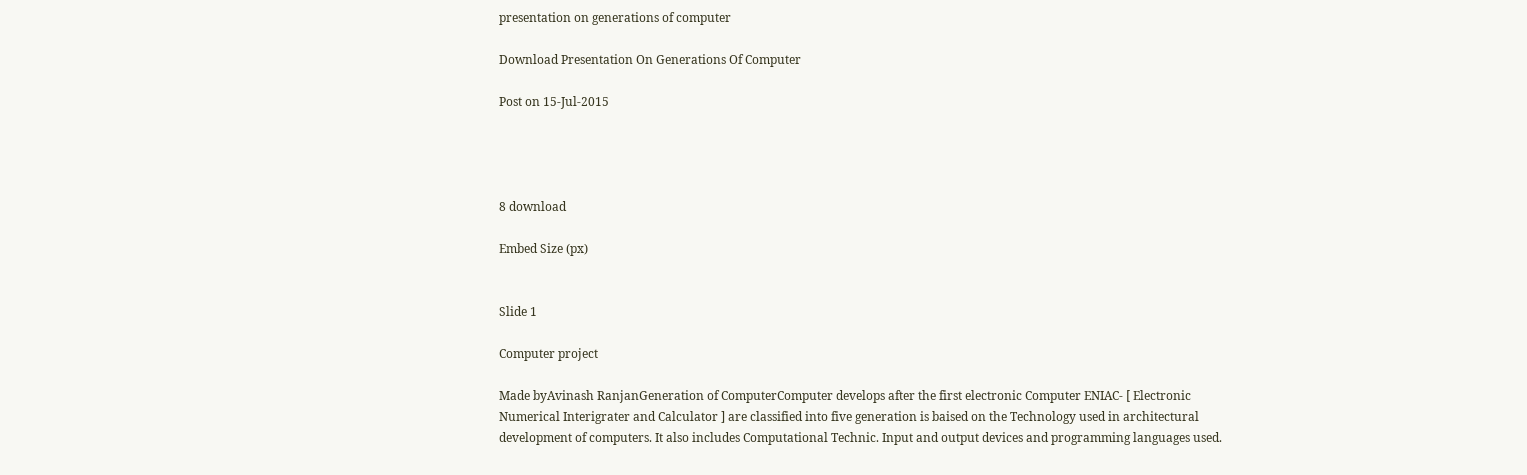presentation on generations of computer

Download Presentation On Generations Of Computer

Post on 15-Jul-2015




8 download

Embed Size (px)


Slide 1

Computer project

Made byAvinash RanjanGeneration of ComputerComputer develops after the first electronic Computer ENIAC- [ Electronic Numerical Interigrater and Calculator ] are classified into five generation is baised on the Technology used in architectural development of computers. It also includes Computational Technic. Input and output devices and programming languages used.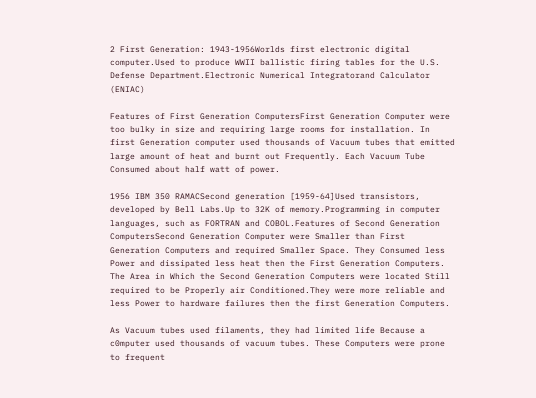2 First Generation: 1943-1956Worlds first electronic digital computer.Used to produce WWII ballistic firing tables for the U.S. Defense Department.Electronic Numerical Integratorand Calculator (ENIAC)

Features of First Generation ComputersFirst Generation Computer were too bulky in size and requiring large rooms for installation. In first Generation computer used thousands of Vacuum tubes that emitted large amount of heat and burnt out Frequently. Each Vacuum Tube Consumed about half watt of power.

1956 IBM 350 RAMACSecond generation [1959-64]Used transistors, developed by Bell Labs.Up to 32K of memory.Programming in computer languages, such as FORTRAN and COBOL.Features of Second Generation ComputersSecond Generation Computer were Smaller than First Generation Computers and required Smaller Space. They Consumed less Power and dissipated less heat then the First Generation Computers. The Area in Which the Second Generation Computers were located Still required to be Properly air Conditioned.They were more reliable and less Power to hardware failures then the first Generation Computers.

As Vacuum tubes used filaments, they had limited life Because a c0mputer used thousands of vacuum tubes. These Computers were prone to frequent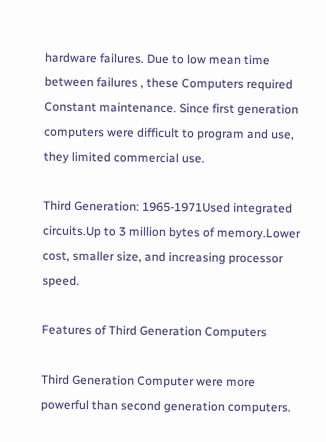hardware failures. Due to low mean time between failures , these Computers required Constant maintenance. Since first generation computers were difficult to program and use, they limited commercial use.

Third Generation: 1965-1971Used integrated circuits.Up to 3 million bytes of memory.Lower cost, smaller size, and increasing processor speed.

Features of Third Generation Computers

Third Generation Computer were more powerful than second generation computers.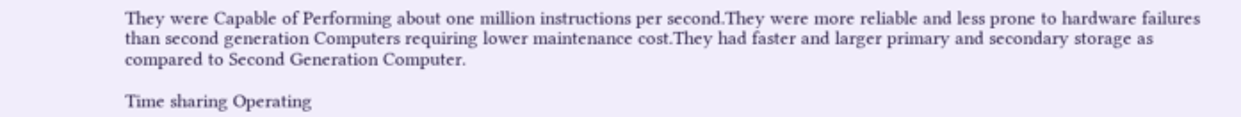They were Capable of Performing about one million instructions per second.They were more reliable and less prone to hardware failures than second generation Computers requiring lower maintenance cost.They had faster and larger primary and secondary storage as compared to Second Generation Computer.

Time sharing Operating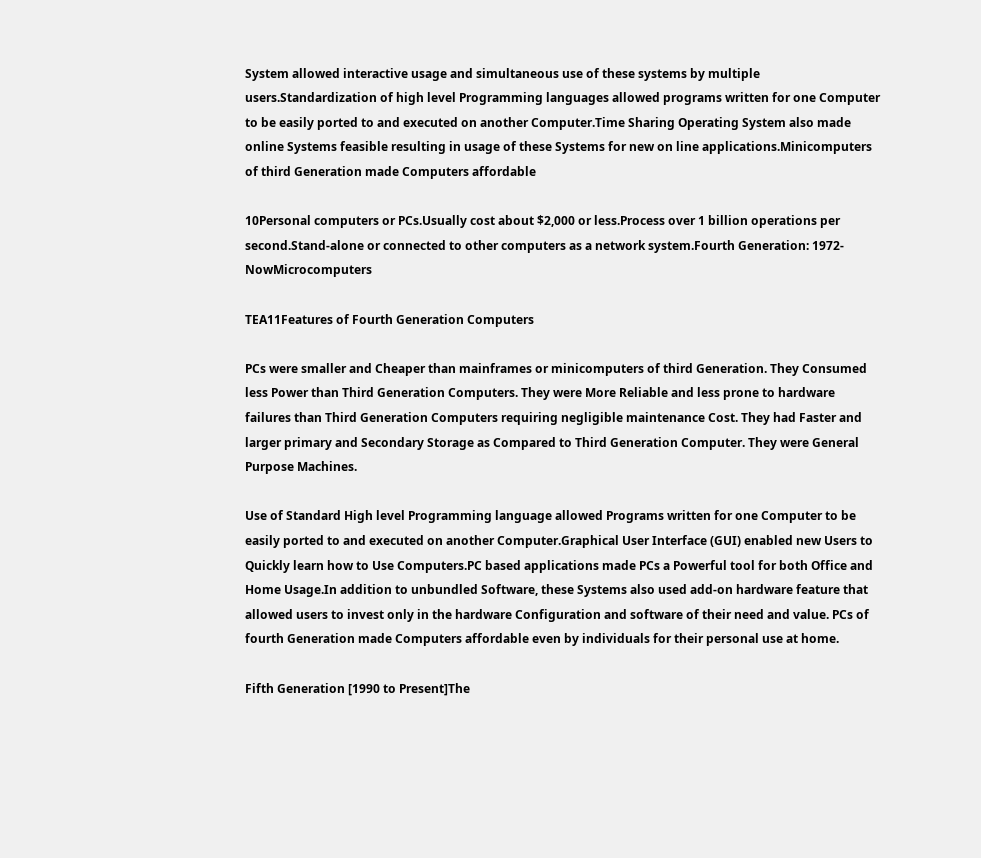System allowed interactive usage and simultaneous use of these systems by multiple users.Standardization of high level Programming languages allowed programs written for one Computer to be easily ported to and executed on another Computer.Time Sharing Operating System also made online Systems feasible resulting in usage of these Systems for new on line applications.Minicomputers of third Generation made Computers affordable

10Personal computers or PCs.Usually cost about $2,000 or less.Process over 1 billion operations per second.Stand-alone or connected to other computers as a network system.Fourth Generation: 1972-NowMicrocomputers

TEA11Features of Fourth Generation Computers

PCs were smaller and Cheaper than mainframes or minicomputers of third Generation. They Consumed less Power than Third Generation Computers. They were More Reliable and less prone to hardware failures than Third Generation Computers requiring negligible maintenance Cost. They had Faster and larger primary and Secondary Storage as Compared to Third Generation Computer. They were General Purpose Machines.

Use of Standard High level Programming language allowed Programs written for one Computer to be easily ported to and executed on another Computer.Graphical User Interface (GUI) enabled new Users to Quickly learn how to Use Computers.PC based applications made PCs a Powerful tool for both Office and Home Usage.In addition to unbundled Software, these Systems also used add-on hardware feature that allowed users to invest only in the hardware Configuration and software of their need and value. PCs of fourth Generation made Computers affordable even by individuals for their personal use at home.

Fifth Generation [1990 to Present]The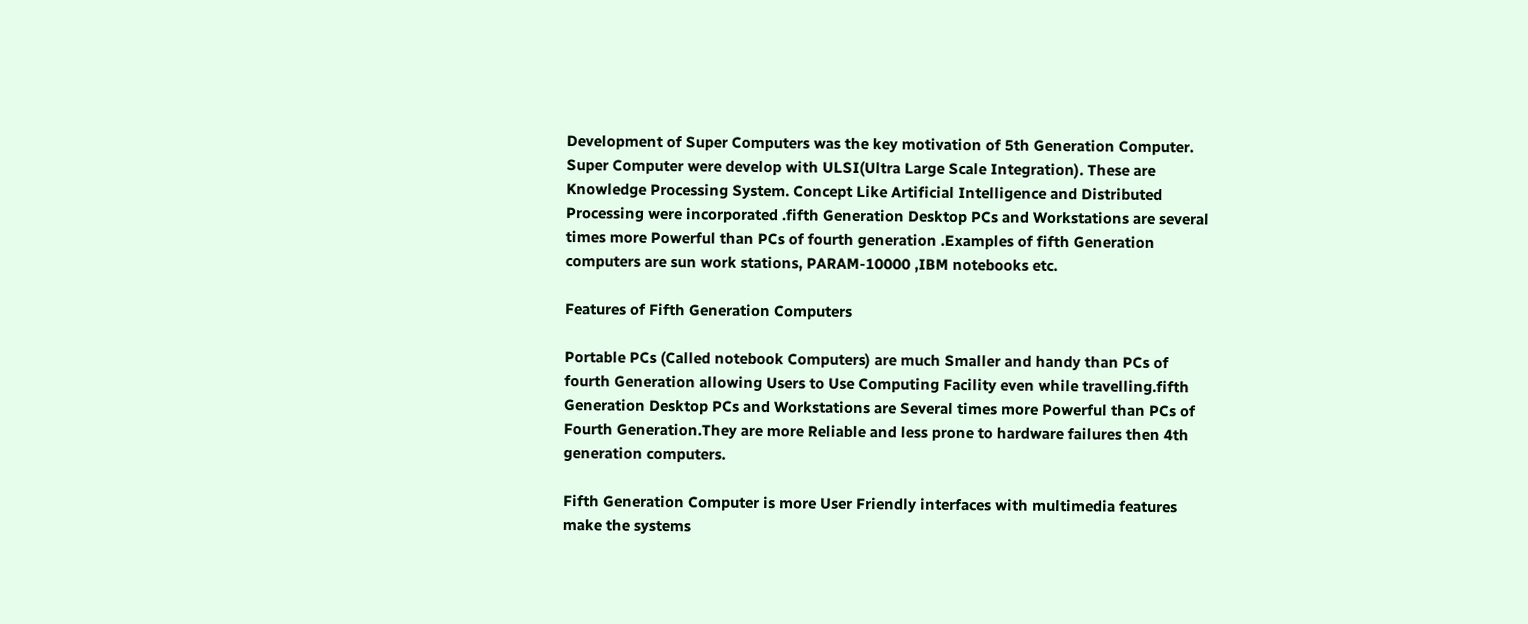Development of Super Computers was the key motivation of 5th Generation Computer. Super Computer were develop with ULSI(Ultra Large Scale Integration). These are Knowledge Processing System. Concept Like Artificial Intelligence and Distributed Processing were incorporated .fifth Generation Desktop PCs and Workstations are several times more Powerful than PCs of fourth generation .Examples of fifth Generation computers are sun work stations, PARAM-10000 ,IBM notebooks etc.

Features of Fifth Generation Computers

Portable PCs (Called notebook Computers) are much Smaller and handy than PCs of fourth Generation allowing Users to Use Computing Facility even while travelling.fifth Generation Desktop PCs and Workstations are Several times more Powerful than PCs of Fourth Generation.They are more Reliable and less prone to hardware failures then 4th generation computers.

Fifth Generation Computer is more User Friendly interfaces with multimedia features make the systems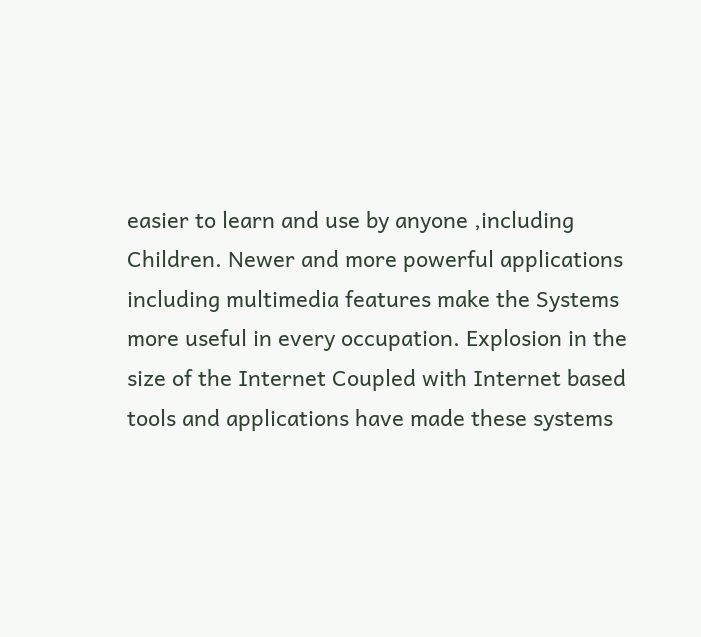easier to learn and use by anyone ,including Children. Newer and more powerful applications including multimedia features make the Systems more useful in every occupation. Explosion in the size of the Internet Coupled with Internet based tools and applications have made these systems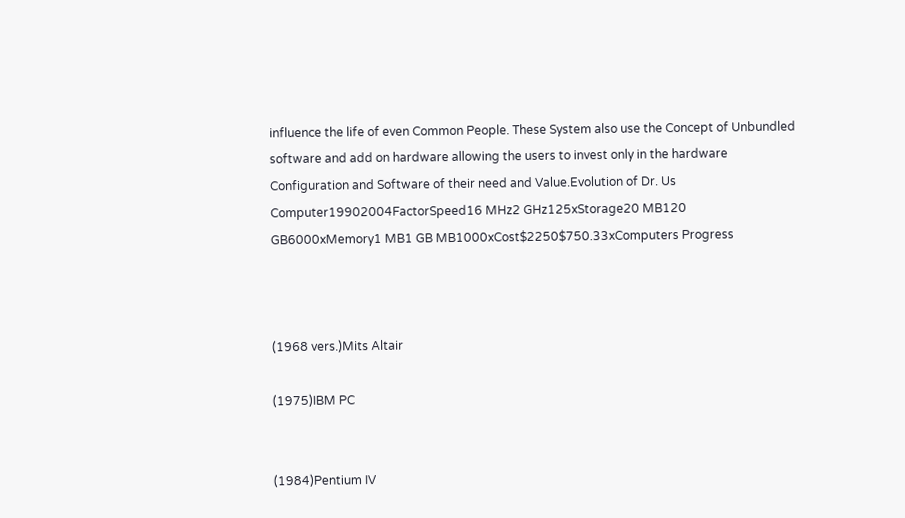influence the life of even Common People. These System also use the Concept of Unbundled software and add on hardware allowing the users to invest only in the hardware Configuration and Software of their need and Value.Evolution of Dr. Us Computer19902004FactorSpeed16 MHz2 GHz125xStorage20 MB120 GB6000xMemory1 MB1 GB MB1000xCost$2250$750.33xComputers Progress



(1968 vers.)Mits Altair

(1975)IBM PC


(1984)Pentium IV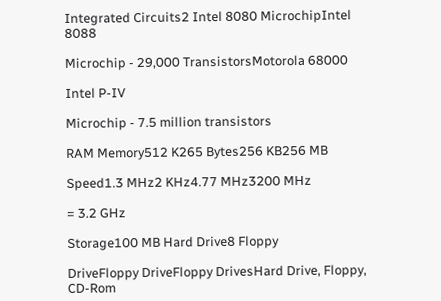Integrated Circuits2 Intel 8080 MicrochipIntel 8088

Microchip - 29,000 TransistorsMotorola 68000

Intel P-IV

Microchip - 7.5 million transistors

RAM Memory512 K265 Bytes256 KB256 MB

Speed1.3 MHz2 KHz4.77 MHz3200 MHz

= 3.2 GHz

Storage100 MB Hard Drive8 Floppy

DriveFloppy DriveFloppy DrivesHard Drive, Floppy, CD-Rom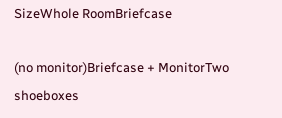SizeWhole RoomBriefcase

(no monitor)Briefcase + MonitorTwo shoeboxes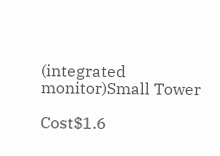(integrated monitor)Small Tower

Cost$1.6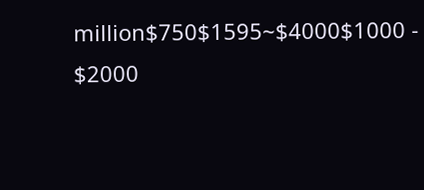million$750$1595~$4000$1000 - $2000